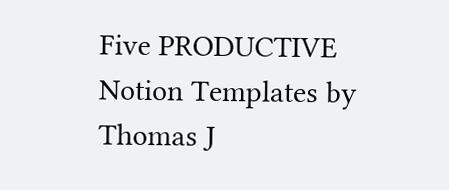Five PRODUCTIVE Notion Templates by Thomas J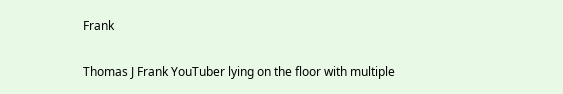Frank

Thomas J Frank YouTuber lying on the floor with multiple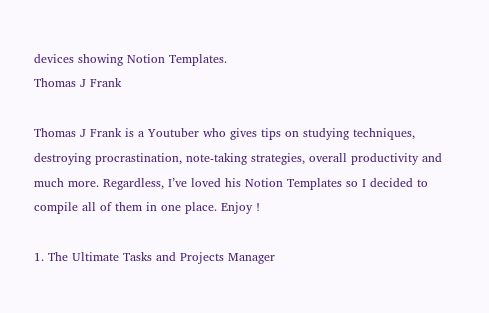devices showing Notion Templates.
Thomas J Frank

Thomas J Frank is a Youtuber who gives tips on studying techniques, destroying procrastination, note-taking strategies, overall productivity and much more. Regardless, I’ve loved his Notion Templates so I decided to compile all of them in one place. Enjoy !

1. The Ultimate Tasks and Projects Manager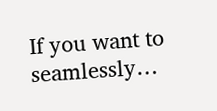If you want to seamlessly…